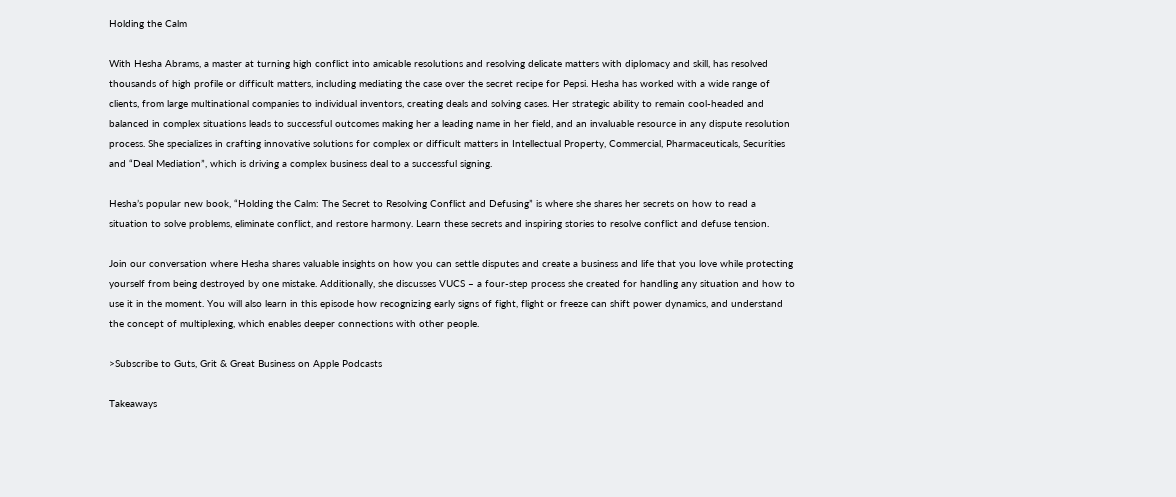Holding the Calm

With Hesha Abrams, a master at turning high conflict into amicable resolutions and resolving delicate matters with diplomacy and skill, has resolved thousands of high profile or difficult matters, including mediating the case over the secret recipe for Pepsi. Hesha has worked with a wide range of clients, from large multinational companies to individual inventors, creating deals and solving cases. Her strategic ability to remain cool-headed and balanced in complex situations leads to successful outcomes making her a leading name in her field, and an invaluable resource in any dispute resolution process. She specializes in crafting innovative solutions for complex or difficult matters in Intellectual Property, Commercial, Pharmaceuticals, Securities and “Deal Mediation”, which is driving a complex business deal to a successful signing.

Hesha’s popular new book, “Holding the Calm: The Secret to Resolving Conflict and Defusing” is where she shares her secrets on how to read a situation to solve problems, eliminate conflict, and restore harmony. Learn these secrets and inspiring stories to resolve conflict and defuse tension.

Join our conversation where Hesha shares valuable insights on how you can settle disputes and create a business and life that you love while protecting yourself from being destroyed by one mistake. Additionally, she discusses VUCS – a four-step process she created for handling any situation and how to use it in the moment. You will also learn in this episode how recognizing early signs of fight, flight or freeze can shift power dynamics, and understand the concept of multiplexing, which enables deeper connections with other people.

>Subscribe to Guts, Grit & Great Business on Apple Podcasts

Takeaways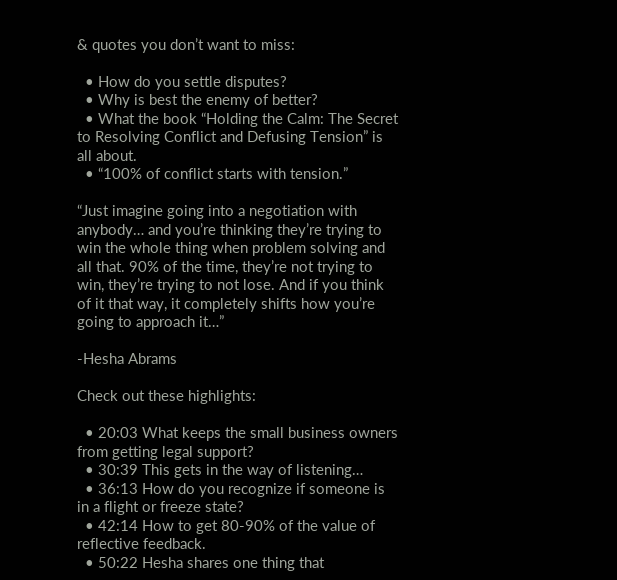& quotes you don’t want to miss:

  • How do you settle disputes?
  • Why is best the enemy of better?
  • What the book “Holding the Calm: The Secret to Resolving Conflict and Defusing Tension” is all about.
  • “100% of conflict starts with tension.”

“Just imagine going into a negotiation with anybody… and you’re thinking they’re trying to win the whole thing when problem solving and all that. 90% of the time, they’re not trying to win, they’re trying to not lose. And if you think of it that way, it completely shifts how you’re going to approach it…”

-Hesha Abrams

Check out these highlights:

  • 20:03 What keeps the small business owners from getting legal support?
  • 30:39 This gets in the way of listening…
  • 36:13 How do you recognize if someone is in a flight or freeze state?
  • 42:14 How to get 80-90% of the value of reflective feedback.
  • 50:22 Hesha shares one thing that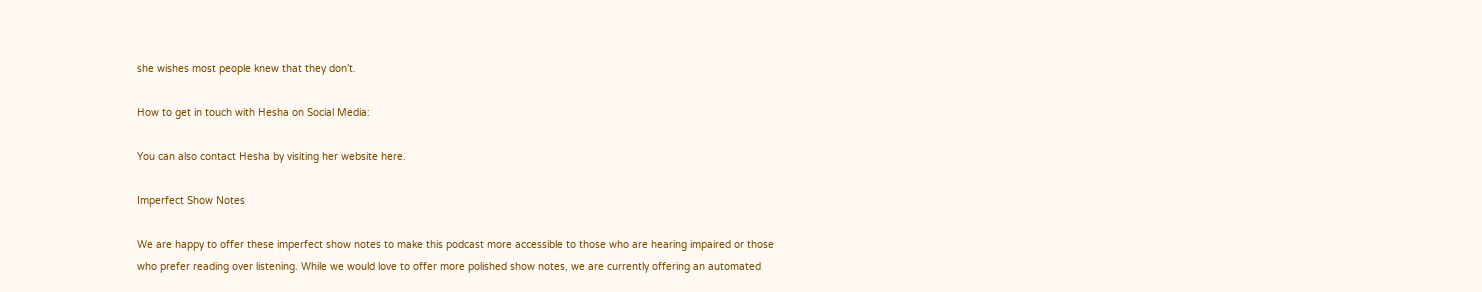she wishes most people knew that they don’t.

How to get in touch with Hesha on Social Media:

You can also contact Hesha by visiting her website here.

Imperfect Show Notes

We are happy to offer these imperfect show notes to make this podcast more accessible to those who are hearing impaired or those who prefer reading over listening. While we would love to offer more polished show notes, we are currently offering an automated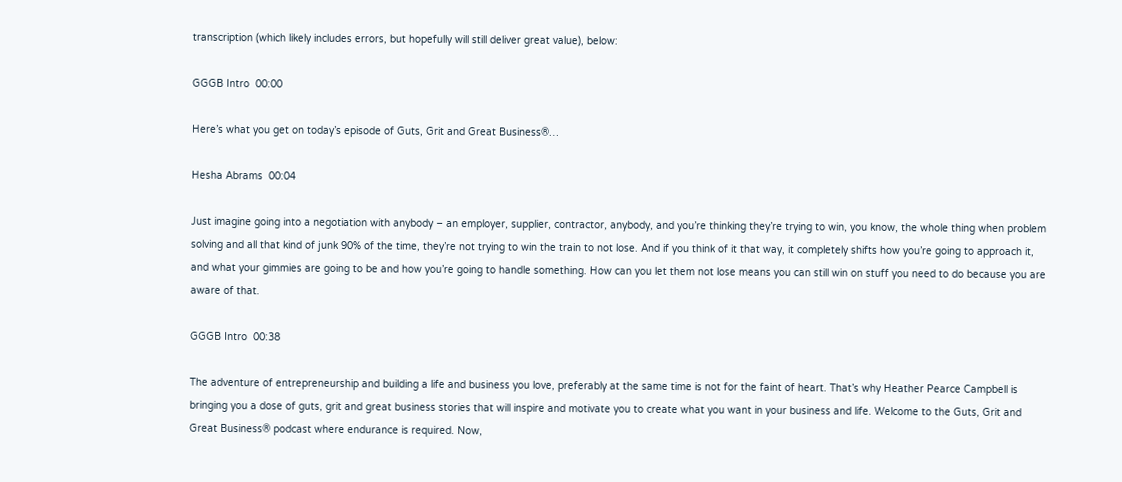transcription (which likely includes errors, but hopefully will still deliver great value), below:

GGGB Intro  00:00

Here’s what you get on today’s episode of Guts, Grit and Great Business®…

Hesha Abrams  00:04

Just imagine going into a negotiation with anybody – an employer, supplier, contractor, anybody, and you’re thinking they’re trying to win, you know, the whole thing when problem solving and all that kind of junk 90% of the time, they’re not trying to win the train to not lose. And if you think of it that way, it completely shifts how you’re going to approach it, and what your gimmies are going to be and how you’re going to handle something. How can you let them not lose means you can still win on stuff you need to do because you are aware of that.

GGGB Intro  00:38

The adventure of entrepreneurship and building a life and business you love, preferably at the same time is not for the faint of heart. That’s why Heather Pearce Campbell is bringing you a dose of guts, grit and great business stories that will inspire and motivate you to create what you want in your business and life. Welcome to the Guts, Grit and Great Business® podcast where endurance is required. Now,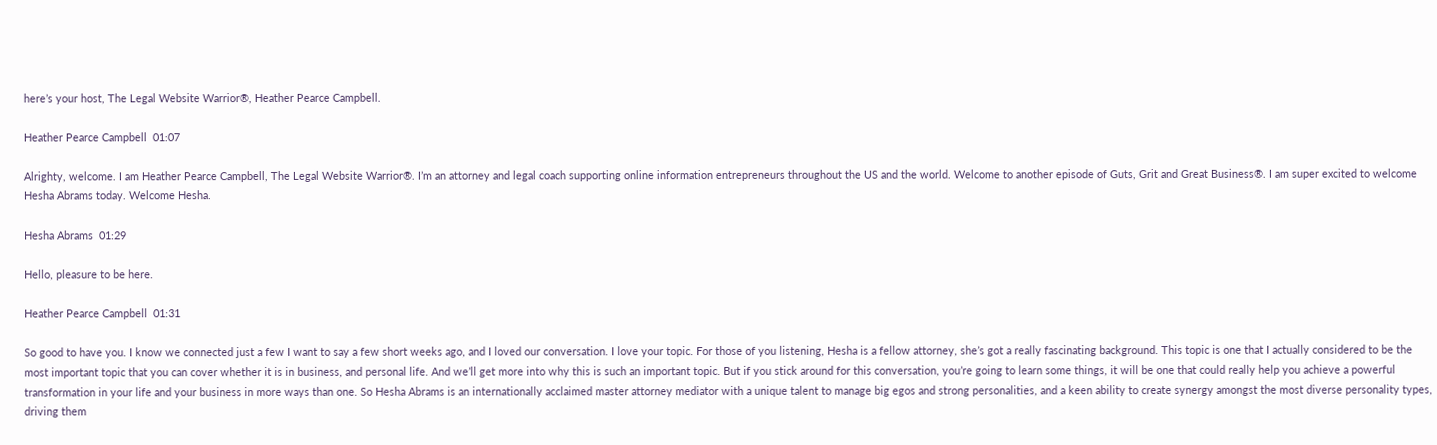here’s your host, The Legal Website Warrior®, Heather Pearce Campbell.

Heather Pearce Campbell  01:07

Alrighty, welcome. I am Heather Pearce Campbell, The Legal Website Warrior®. I’m an attorney and legal coach supporting online information entrepreneurs throughout the US and the world. Welcome to another episode of Guts, Grit and Great Business®. I am super excited to welcome Hesha Abrams today. Welcome Hesha.

Hesha Abrams  01:29

Hello, pleasure to be here.

Heather Pearce Campbell  01:31

So good to have you. I know we connected just a few I want to say a few short weeks ago, and I loved our conversation. I love your topic. For those of you listening, Hesha is a fellow attorney, she’s got a really fascinating background. This topic is one that I actually considered to be the most important topic that you can cover whether it is in business, and personal life. And we’ll get more into why this is such an important topic. But if you stick around for this conversation, you’re going to learn some things, it will be one that could really help you achieve a powerful transformation in your life and your business in more ways than one. So Hesha Abrams is an internationally acclaimed master attorney mediator with a unique talent to manage big egos and strong personalities, and a keen ability to create synergy amongst the most diverse personality types, driving them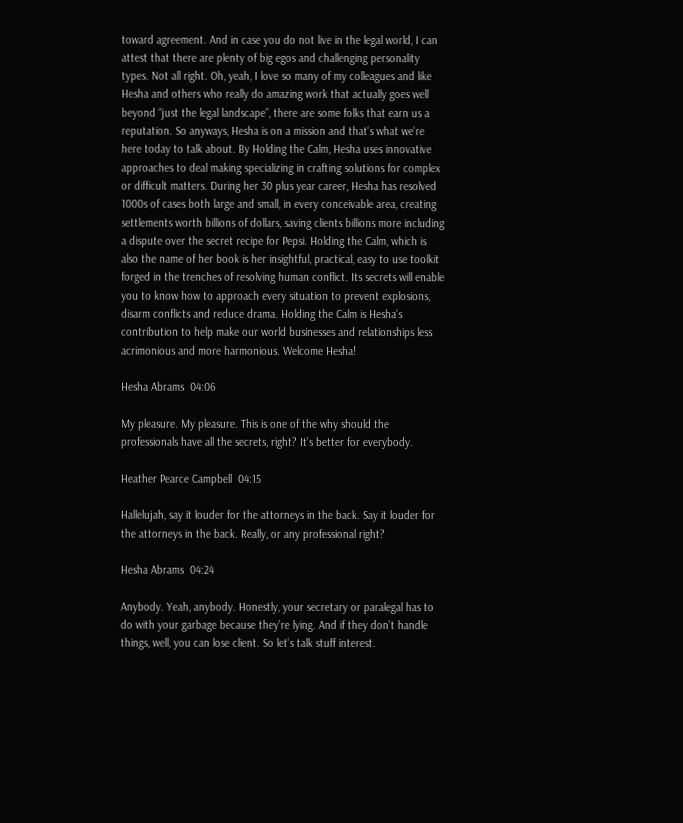toward agreement. And in case you do not live in the legal world, I can attest that there are plenty of big egos and challenging personality types. Not all right. Oh, yeah, I love so many of my colleagues and like Hesha and others who really do amazing work that actually goes well beyond “just the legal landscape”, there are some folks that earn us a reputation. So anyways, Hesha is on a mission and that’s what we’re here today to talk about. By Holding the Calm, Hesha uses innovative approaches to deal making specializing in crafting solutions for complex or difficult matters. During her 30 plus year career, Hesha has resolved 1000s of cases both large and small, in every conceivable area, creating settlements worth billions of dollars, saving clients billions more including a dispute over the secret recipe for Pepsi. Holding the Calm, which is also the name of her book is her insightful, practical, easy to use toolkit forged in the trenches of resolving human conflict. Its secrets will enable you to know how to approach every situation to prevent explosions, disarm conflicts and reduce drama. Holding the Calm is Hesha’s contribution to help make our world businesses and relationships less acrimonious and more harmonious. Welcome Hesha!

Hesha Abrams  04:06

My pleasure. My pleasure. This is one of the why should the professionals have all the secrets, right? It’s better for everybody.

Heather Pearce Campbell  04:15

Hallelujah, say it louder for the attorneys in the back. Say it louder for the attorneys in the back. Really, or any professional right?

Hesha Abrams  04:24

Anybody. Yeah, anybody. Honestly, your secretary or paralegal has to do with your garbage because they’re lying. And if they don’t handle things, well, you can lose client. So let’s talk stuff interest.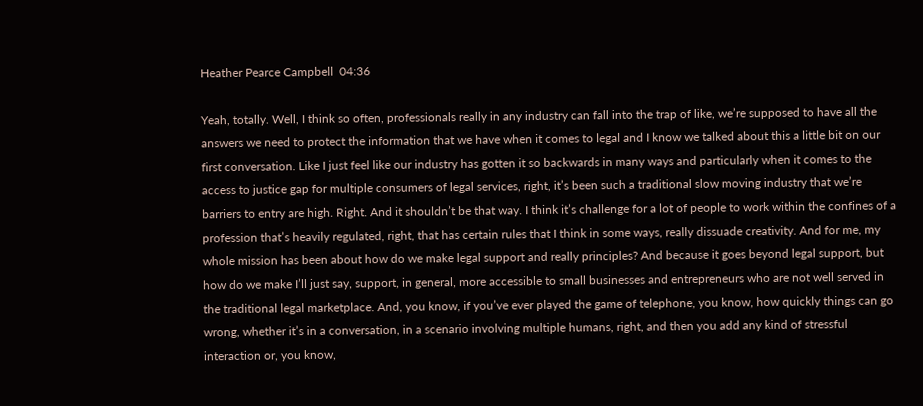Heather Pearce Campbell  04:36

Yeah, totally. Well, I think so often, professionals really in any industry can fall into the trap of like, we’re supposed to have all the answers we need to protect the information that we have when it comes to legal and I know we talked about this a little bit on our first conversation. Like I just feel like our industry has gotten it so backwards in many ways and particularly when it comes to the access to justice gap for multiple consumers of legal services, right, it’s been such a traditional slow moving industry that we’re barriers to entry are high. Right. And it shouldn’t be that way. I think it’s challenge for a lot of people to work within the confines of a profession that’s heavily regulated, right, that has certain rules that I think in some ways, really dissuade creativity. And for me, my whole mission has been about how do we make legal support and really principles? And because it goes beyond legal support, but how do we make I’ll just say, support, in general, more accessible to small businesses and entrepreneurs who are not well served in the traditional legal marketplace. And, you know, if you’ve ever played the game of telephone, you know, how quickly things can go wrong, whether it’s in a conversation, in a scenario involving multiple humans, right, and then you add any kind of stressful interaction or, you know,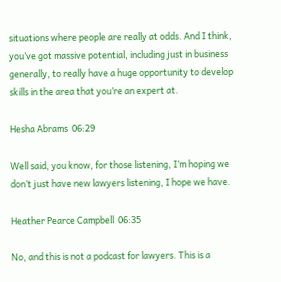situations where people are really at odds. And I think, you’ve got massive potential, including just in business generally, to really have a huge opportunity to develop skills in the area that you’re an expert at.

Hesha Abrams  06:29

Well said, you know, for those listening, I’m hoping we don’t just have new lawyers listening, I hope we have.

Heather Pearce Campbell  06:35

No, and this is not a podcast for lawyers. This is a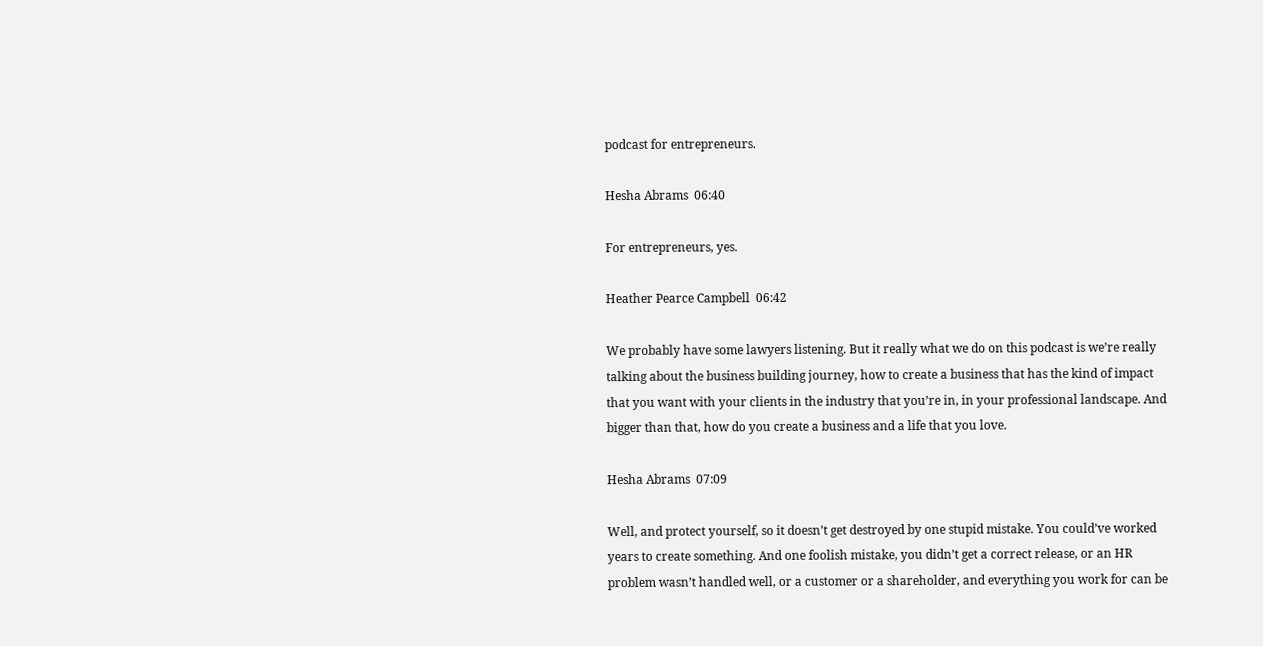podcast for entrepreneurs.

Hesha Abrams  06:40

For entrepreneurs, yes.

Heather Pearce Campbell  06:42

We probably have some lawyers listening. But it really what we do on this podcast is we’re really talking about the business building journey, how to create a business that has the kind of impact that you want with your clients in the industry that you’re in, in your professional landscape. And bigger than that, how do you create a business and a life that you love.

Hesha Abrams  07:09

Well, and protect yourself, so it doesn’t get destroyed by one stupid mistake. You could’ve worked years to create something. And one foolish mistake, you didn’t get a correct release, or an HR problem wasn’t handled well, or a customer or a shareholder, and everything you work for can be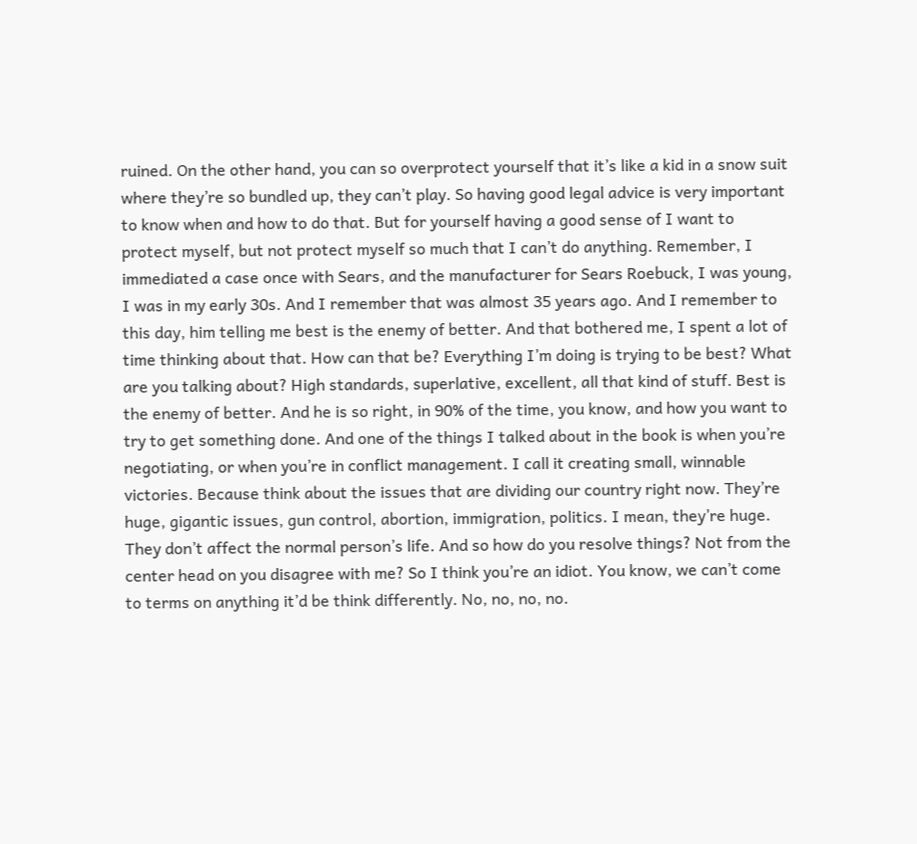ruined. On the other hand, you can so overprotect yourself that it’s like a kid in a snow suit where they’re so bundled up, they can’t play. So having good legal advice is very important to know when and how to do that. But for yourself having a good sense of I want to protect myself, but not protect myself so much that I can’t do anything. Remember, I immediated a case once with Sears, and the manufacturer for Sears Roebuck, I was young, I was in my early 30s. And I remember that was almost 35 years ago. And I remember to this day, him telling me best is the enemy of better. And that bothered me, I spent a lot of time thinking about that. How can that be? Everything I’m doing is trying to be best? What are you talking about? High standards, superlative, excellent, all that kind of stuff. Best is the enemy of better. And he is so right, in 90% of the time, you know, and how you want to try to get something done. And one of the things I talked about in the book is when you’re negotiating, or when you’re in conflict management. I call it creating small, winnable victories. Because think about the issues that are dividing our country right now. They’re huge, gigantic issues, gun control, abortion, immigration, politics. I mean, they’re huge. They don’t affect the normal person’s life. And so how do you resolve things? Not from the center head on you disagree with me? So I think you’re an idiot. You know, we can’t come to terms on anything it’d be think differently. No, no, no, no.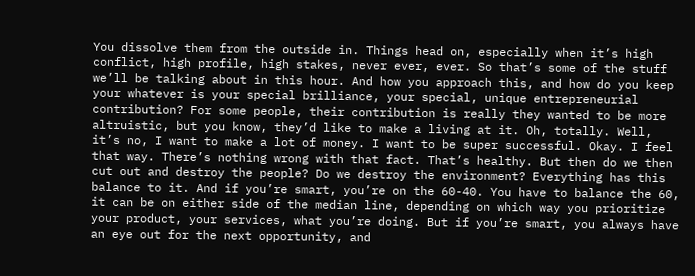You dissolve them from the outside in. Things head on, especially when it’s high conflict, high profile, high stakes, never ever, ever. So that’s some of the stuff we’ll be talking about in this hour. And how you approach this, and how do you keep your whatever is your special brilliance, your special, unique entrepreneurial contribution? For some people, their contribution is really they wanted to be more altruistic, but you know, they’d like to make a living at it. Oh, totally. Well, it’s no, I want to make a lot of money. I want to be super successful. Okay. I feel that way. There’s nothing wrong with that fact. That’s healthy. But then do we then cut out and destroy the people? Do we destroy the environment? Everything has this balance to it. And if you’re smart, you’re on the 60-40. You have to balance the 60, it can be on either side of the median line, depending on which way you prioritize your product, your services, what you’re doing. But if you’re smart, you always have an eye out for the next opportunity, and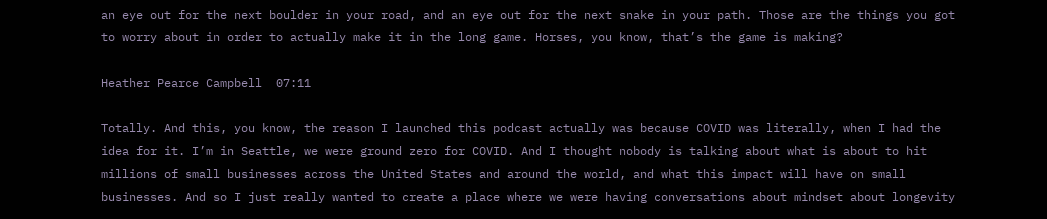an eye out for the next boulder in your road, and an eye out for the next snake in your path. Those are the things you got to worry about in order to actually make it in the long game. Horses, you know, that’s the game is making?

Heather Pearce Campbell  07:11

Totally. And this, you know, the reason I launched this podcast actually was because COVID was literally, when I had the idea for it. I’m in Seattle, we were ground zero for COVID. And I thought nobody is talking about what is about to hit millions of small businesses across the United States and around the world, and what this impact will have on small businesses. And so I just really wanted to create a place where we were having conversations about mindset about longevity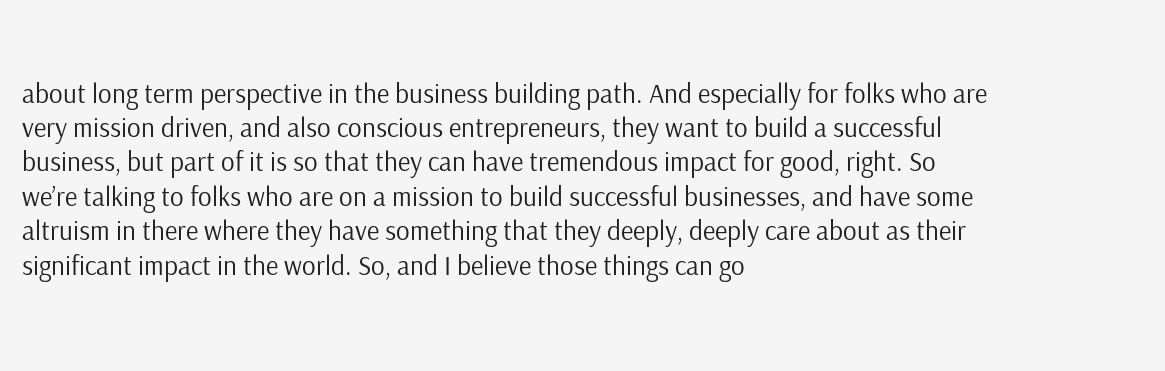about long term perspective in the business building path. And especially for folks who are very mission driven, and also conscious entrepreneurs, they want to build a successful business, but part of it is so that they can have tremendous impact for good, right. So we’re talking to folks who are on a mission to build successful businesses, and have some altruism in there where they have something that they deeply, deeply care about as their significant impact in the world. So, and I believe those things can go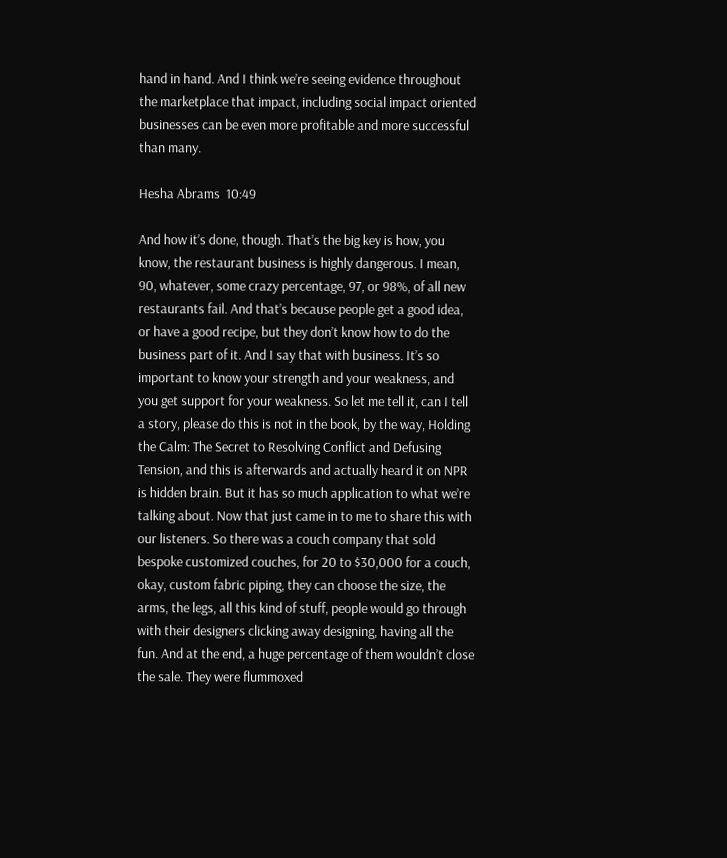hand in hand. And I think we’re seeing evidence throughout the marketplace that impact, including social impact oriented businesses can be even more profitable and more successful than many.

Hesha Abrams  10:49

And how it’s done, though. That’s the big key is how, you know, the restaurant business is highly dangerous. I mean, 90, whatever, some crazy percentage, 97, or 98%, of all new restaurants fail. And that’s because people get a good idea, or have a good recipe, but they don’t know how to do the business part of it. And I say that with business. It’s so important to know your strength and your weakness, and you get support for your weakness. So let me tell it, can I tell a story, please do this is not in the book, by the way, Holding the Calm: The Secret to Resolving Conflict and Defusing Tension, and this is afterwards and actually heard it on NPR is hidden brain. But it has so much application to what we’re talking about. Now that just came in to me to share this with our listeners. So there was a couch company that sold bespoke customized couches, for 20 to $30,000 for a couch, okay, custom fabric piping, they can choose the size, the arms, the legs, all this kind of stuff, people would go through with their designers clicking away designing, having all the fun. And at the end, a huge percentage of them wouldn’t close the sale. They were flummoxed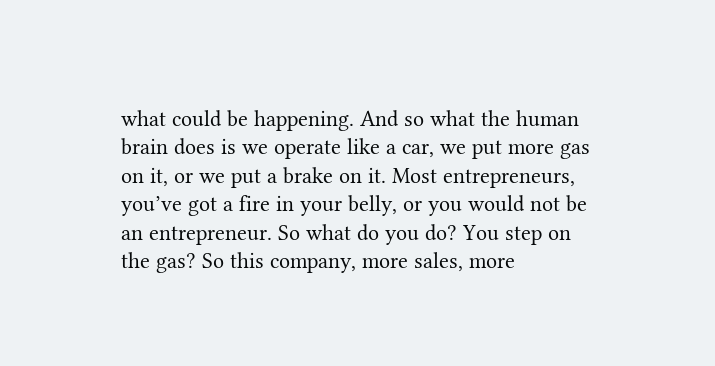what could be happening. And so what the human brain does is we operate like a car, we put more gas on it, or we put a brake on it. Most entrepreneurs, you’ve got a fire in your belly, or you would not be an entrepreneur. So what do you do? You step on the gas? So this company, more sales, more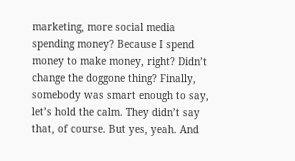marketing, more social media spending money? Because I spend money to make money, right? Didn’t change the doggone thing? Finally, somebody was smart enough to say, let’s hold the calm. They didn’t say that, of course. But yes, yeah. And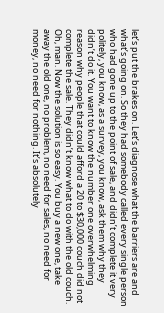let’s put the brakes on. Let’s diagnose what the barriers are and what’s going on. So they had somebody called every single person who had gone up to the point of sale, and didn’t complete it very politely, you know, as a survey, you know, ask them why they didn’t do it. You want to know the number one overwhelming reason why people that could afford a 20 to $30,000 couch did not complete the sale. They didn’t know what to do with the old couch. Oh, man. Now the solution is so easy. You buy a new one, take away the old one, no problem, no need for sales, no need for money, no need for nothing. It’s absolutely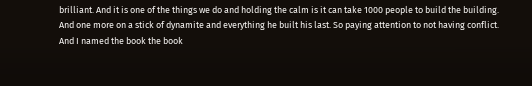brilliant. And it is one of the things we do and holding the calm is it can take 1000 people to build the building. And one more on a stick of dynamite and everything he built his last. So paying attention to not having conflict. And I named the book the book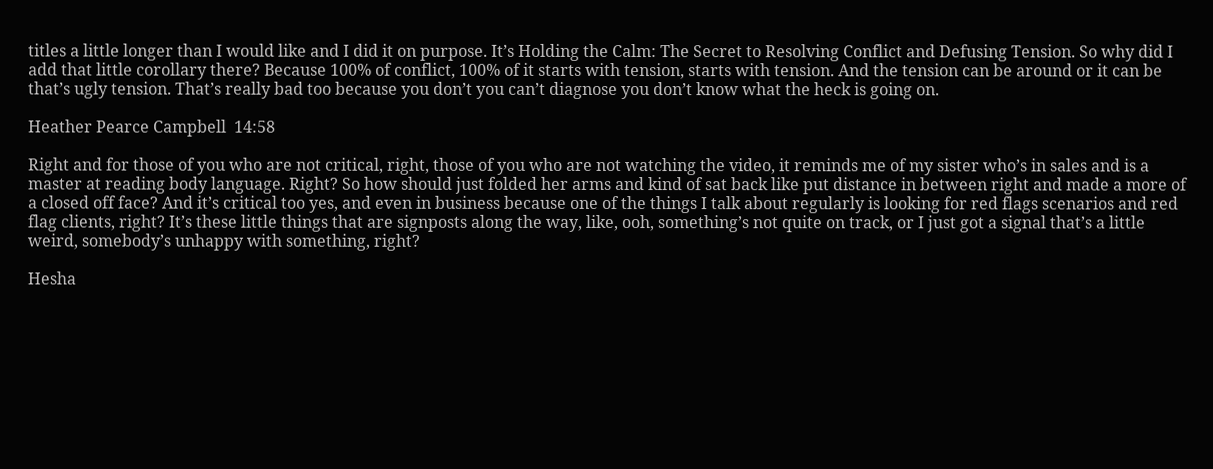titles a little longer than I would like and I did it on purpose. It’s Holding the Calm: The Secret to Resolving Conflict and Defusing Tension. So why did I add that little corollary there? Because 100% of conflict, 100% of it starts with tension, starts with tension. And the tension can be around or it can be that’s ugly tension. That’s really bad too because you don’t you can’t diagnose you don’t know what the heck is going on.

Heather Pearce Campbell  14:58

Right and for those of you who are not critical, right, those of you who are not watching the video, it reminds me of my sister who’s in sales and is a master at reading body language. Right? So how should just folded her arms and kind of sat back like put distance in between right and made a more of a closed off face? And it’s critical too yes, and even in business because one of the things I talk about regularly is looking for red flags scenarios and red flag clients, right? It’s these little things that are signposts along the way, like, ooh, something’s not quite on track, or I just got a signal that’s a little weird, somebody’s unhappy with something, right?

Hesha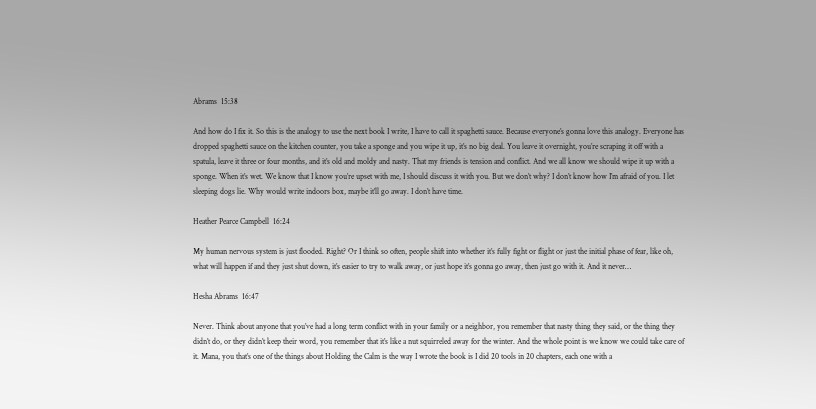Abrams  15:38

And how do I fix it. So this is the analogy to use the next book I write, I have to call it spaghetti sauce. Because everyone’s gonna love this analogy. Everyone has dropped spaghetti sauce on the kitchen counter, you take a sponge and you wipe it up, it’s no big deal. You leave it overnight, you’re scraping it off with a spatula, leave it three or four months, and it’s old and moldy and nasty. That my friends is tension and conflict. And we all know we should wipe it up with a sponge. When it’s wet. We know that I know you’re upset with me, I should discuss it with you. But we don’t why? I don’t know how I’m afraid of you. I let sleeping dogs lie. Why would write indoors box, maybe it’ll go away. I don’t have time.

Heather Pearce Campbell  16:24

My human nervous system is just flooded. Right? Or I think so often, people shift into whether it’s fully fight or flight or just the initial phase of fear, like oh, what will happen if and they just shut down, it’s easier to try to walk away, or just hope it’s gonna go away, then just go with it. And it never…

Hesha Abrams  16:47

Never. Think about anyone that you’ve had a long term conflict with in your family or a neighbor, you remember that nasty thing they said, or the thing they didn’t do, or they didn’t keep their word, you remember that it’s like a nut squirreled away for the winter. And the whole point is we know we could take care of it. Mana, you that’s one of the things about Holding the Calm is the way I wrote the book is I did 20 tools in 20 chapters, each one with a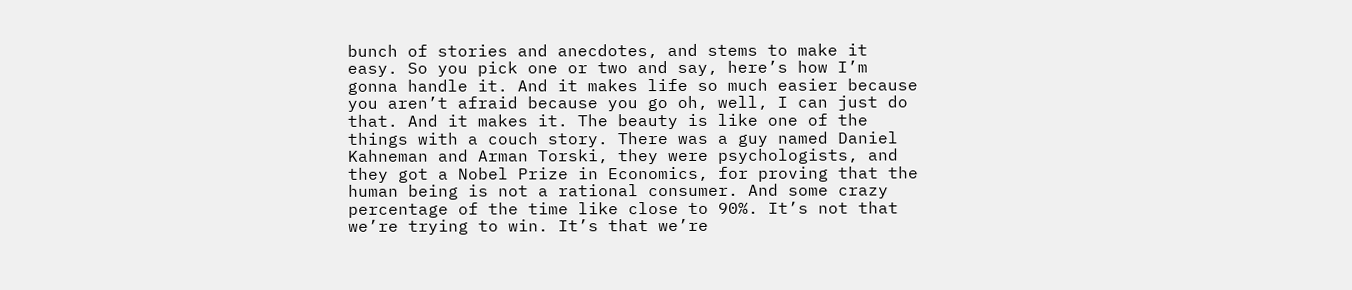bunch of stories and anecdotes, and stems to make it easy. So you pick one or two and say, here’s how I’m gonna handle it. And it makes life so much easier because you aren’t afraid because you go oh, well, I can just do that. And it makes it. The beauty is like one of the things with a couch story. There was a guy named Daniel Kahneman and Arman Torski, they were psychologists, and they got a Nobel Prize in Economics, for proving that the human being is not a rational consumer. And some crazy percentage of the time like close to 90%. It’s not that we’re trying to win. It’s that we’re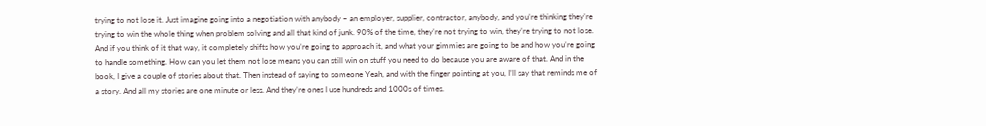trying to not lose it. Just imagine going into a negotiation with anybody – an employer, supplier, contractor, anybody, and you’re thinking they’re trying to win the whole thing when problem solving and all that kind of junk. 90% of the time, they’re not trying to win, they’re trying to not lose. And if you think of it that way, it completely shifts how you’re going to approach it, and what your gimmies are going to be and how you’re going to handle something. How can you let them not lose means you can still win on stuff you need to do because you are aware of that. And in the book, I give a couple of stories about that. Then instead of saying to someone Yeah, and with the finger pointing at you, I’ll say that reminds me of a story. And all my stories are one minute or less. And they’re ones I use hundreds and 1000s of times.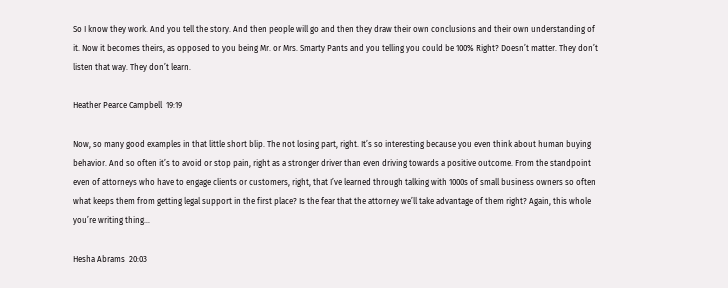So I know they work. And you tell the story. And then people will go and then they draw their own conclusions and their own understanding of it. Now it becomes theirs, as opposed to you being Mr. or Mrs. Smarty Pants and you telling you could be 100% Right? Doesn’t matter. They don’t listen that way. They don’t learn.

Heather Pearce Campbell  19:19

Now, so many good examples in that little short blip. The not losing part, right. It’s so interesting because you even think about human buying behavior. And so often it’s to avoid or stop pain, right as a stronger driver than even driving towards a positive outcome. From the standpoint even of attorneys who have to engage clients or customers, right, that I’ve learned through talking with 1000s of small business owners so often what keeps them from getting legal support in the first place? Is the fear that the attorney we’ll take advantage of them right? Again, this whole you’re writing thing…

Hesha Abrams  20:03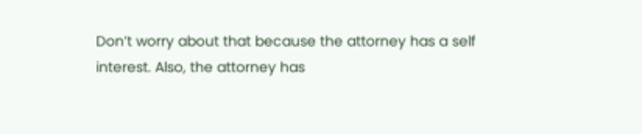Don’t worry about that because the attorney has a self interest. Also, the attorney has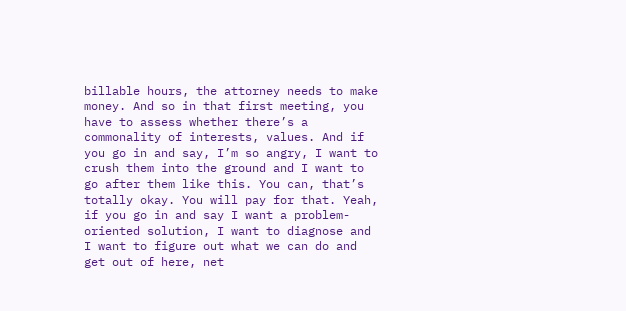billable hours, the attorney needs to make money. And so in that first meeting, you have to assess whether there’s a commonality of interests, values. And if you go in and say, I’m so angry, I want to crush them into the ground and I want to go after them like this. You can, that’s totally okay. You will pay for that. Yeah, if you go in and say I want a problem-oriented solution, I want to diagnose and I want to figure out what we can do and get out of here, net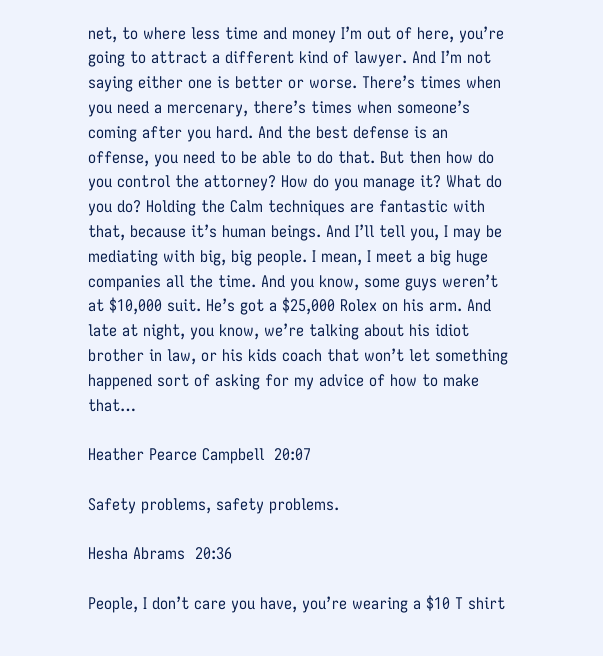net, to where less time and money I’m out of here, you’re going to attract a different kind of lawyer. And I’m not saying either one is better or worse. There’s times when you need a mercenary, there’s times when someone’s coming after you hard. And the best defense is an offense, you need to be able to do that. But then how do you control the attorney? How do you manage it? What do you do? Holding the Calm techniques are fantastic with that, because it’s human beings. And I’ll tell you, I may be mediating with big, big people. I mean, I meet a big huge companies all the time. And you know, some guys weren’t at $10,000 suit. He’s got a $25,000 Rolex on his arm. And late at night, you know, we’re talking about his idiot brother in law, or his kids coach that won’t let something happened sort of asking for my advice of how to make that…

Heather Pearce Campbell  20:07

Safety problems, safety problems.

Hesha Abrams  20:36

People, I don’t care you have, you’re wearing a $10 T shirt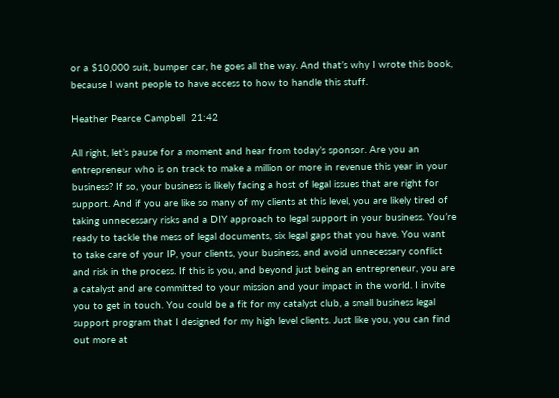or a $10,000 suit, bumper car, he goes all the way. And that’s why I wrote this book, because I want people to have access to how to handle this stuff.

Heather Pearce Campbell  21:42

All right, let’s pause for a moment and hear from today’s sponsor. Are you an entrepreneur who is on track to make a million or more in revenue this year in your business? If so, your business is likely facing a host of legal issues that are right for support. And if you are like so many of my clients at this level, you are likely tired of taking unnecessary risks and a DIY approach to legal support in your business. You’re ready to tackle the mess of legal documents, six legal gaps that you have. You want to take care of your IP, your clients, your business, and avoid unnecessary conflict and risk in the process. If this is you, and beyond just being an entrepreneur, you are a catalyst and are committed to your mission and your impact in the world. I invite you to get in touch. You could be a fit for my catalyst club, a small business legal support program that I designed for my high level clients. Just like you, you can find out more at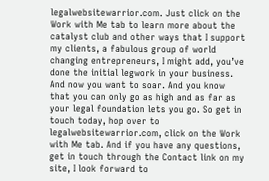legalwebsitewarrior.com. Just click on the Work with Me tab to learn more about the catalyst club and other ways that I support my clients, a fabulous group of world changing entrepreneurs, I might add, you’ve done the initial legwork in your business. And now you want to soar. And you know that you can only go as high and as far as your legal foundation lets you go. So get in touch today, hop over to legalwebsitewarrior.com, click on the Work with Me tab. And if you have any questions, get in touch through the Contact link on my site, I look forward to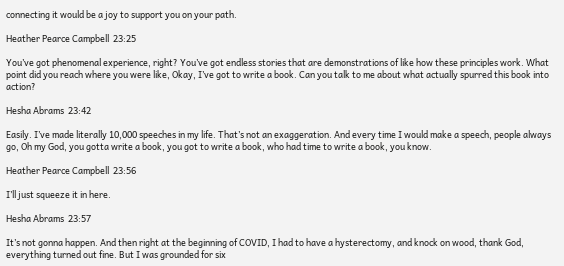connecting it would be a joy to support you on your path.

Heather Pearce Campbell  23:25

You’ve got phenomenal experience, right? You’ve got endless stories that are demonstrations of like how these principles work. What point did you reach where you were like, Okay, I’ve got to write a book. Can you talk to me about what actually spurred this book into action?

Hesha Abrams  23:42

Easily. I’ve made literally 10,000 speeches in my life. That’s not an exaggeration. And every time I would make a speech, people always go, Oh my God, you gotta write a book, you got to write a book, who had time to write a book, you know.

Heather Pearce Campbell  23:56

I’ll just squeeze it in here.

Hesha Abrams  23:57

It’s not gonna happen. And then right at the beginning of COVID, I had to have a hysterectomy, and knock on wood, thank God, everything turned out fine. But I was grounded for six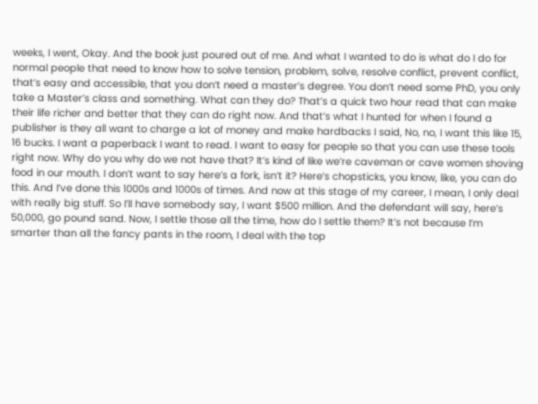weeks, I went, Okay. And the book just poured out of me. And what I wanted to do is what do I do for normal people that need to know how to solve tension, problem, solve, resolve conflict, prevent conflict, that’s easy and accessible, that you don’t need a master’s degree. You don’t need some PhD, you only take a Master’s class and something. What can they do? That’s a quick two hour read that can make their life richer and better that they can do right now. And that’s what I hunted for when I found a publisher is they all want to charge a lot of money and make hardbacks I said, No, no, I want this like 15, 16 bucks. I want a paperback I want to read. I want to easy for people so that you can use these tools right now. Why do you why do we not have that? It’s kind of like we’re caveman or cave women shoving food in our mouth. I don’t want to say here’s a fork, isn’t it? Here’s chopsticks, you know, like, you can do this. And I’ve done this 1000s and 1000s of times. And now at this stage of my career, I mean, I only deal with really big stuff. So I’ll have somebody say, I want $500 million. And the defendant will say, here’s 50,000, go pound sand. Now, I settle those all the time, how do I settle them? It’s not because I’m smarter than all the fancy pants in the room, I deal with the top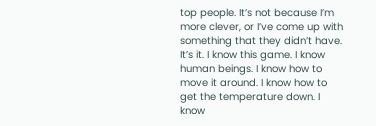top people. It’s not because I’m more clever, or I’ve come up with something that they didn’t have. It’s it. I know this game. I know human beings. I know how to move it around. I know how to get the temperature down. I know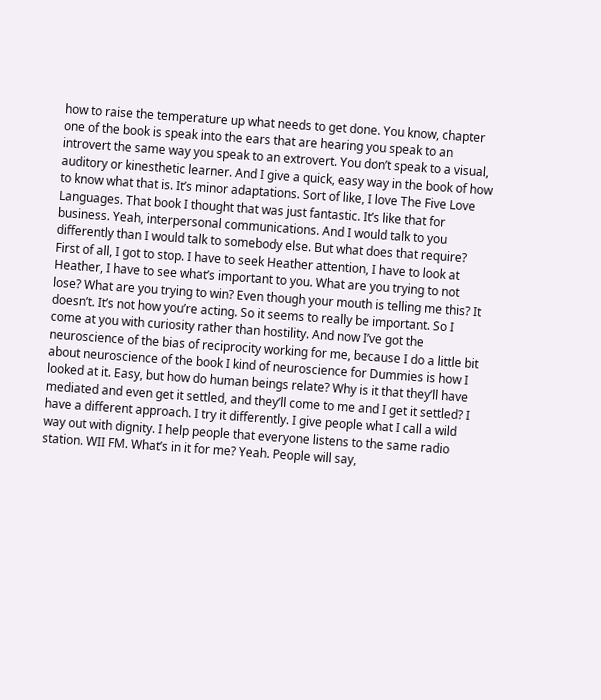how to raise the temperature up what needs to get done. You know, chapter one of the book is speak into the ears that are hearing you speak to an introvert the same way you speak to an extrovert. You don’t speak to a visual, auditory or kinesthetic learner. And I give a quick, easy way in the book of how to know what that is. It’s minor adaptations. Sort of like, I love The Five Love Languages. That book I thought that was just fantastic. It’s like that for business. Yeah, interpersonal communications. And I would talk to you differently than I would talk to somebody else. But what does that require? First of all, I got to stop. I have to seek Heather attention, I have to look at Heather, I have to see what’s important to you. What are you trying to not lose? What are you trying to win? Even though your mouth is telling me this? It doesn’t. It’s not how you’re acting. So it seems to really be important. So I come at you with curiosity rather than hostility. And now I’ve got the neuroscience of the bias of reciprocity working for me, because I do a little bit about neuroscience of the book I kind of neuroscience for Dummies is how I looked at it. Easy, but how do human beings relate? Why is it that they’ll have mediated and even get it settled, and they’ll come to me and I get it settled? I have a different approach. I try it differently. I give people what I call a wild way out with dignity. I help people that everyone listens to the same radio station. WII FM. What’s in it for me? Yeah. People will say,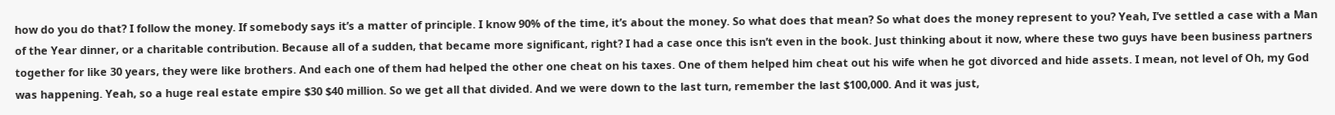how do you do that? I follow the money. If somebody says it’s a matter of principle. I know 90% of the time, it’s about the money. So what does that mean? So what does the money represent to you? Yeah, I’ve settled a case with a Man of the Year dinner, or a charitable contribution. Because all of a sudden, that became more significant, right? I had a case once this isn’t even in the book. Just thinking about it now, where these two guys have been business partners together for like 30 years, they were like brothers. And each one of them had helped the other one cheat on his taxes. One of them helped him cheat out his wife when he got divorced and hide assets. I mean, not level of Oh, my God was happening. Yeah, so a huge real estate empire $30 $40 million. So we get all that divided. And we were down to the last turn, remember the last $100,000. And it was just,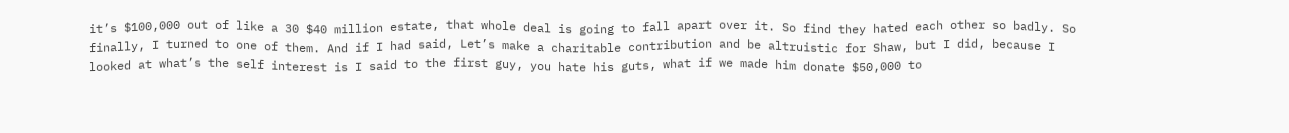it’s $100,000 out of like a 30 $40 million estate, that whole deal is going to fall apart over it. So find they hated each other so badly. So finally, I turned to one of them. And if I had said, Let’s make a charitable contribution and be altruistic for Shaw, but I did, because I looked at what’s the self interest is I said to the first guy, you hate his guts, what if we made him donate $50,000 to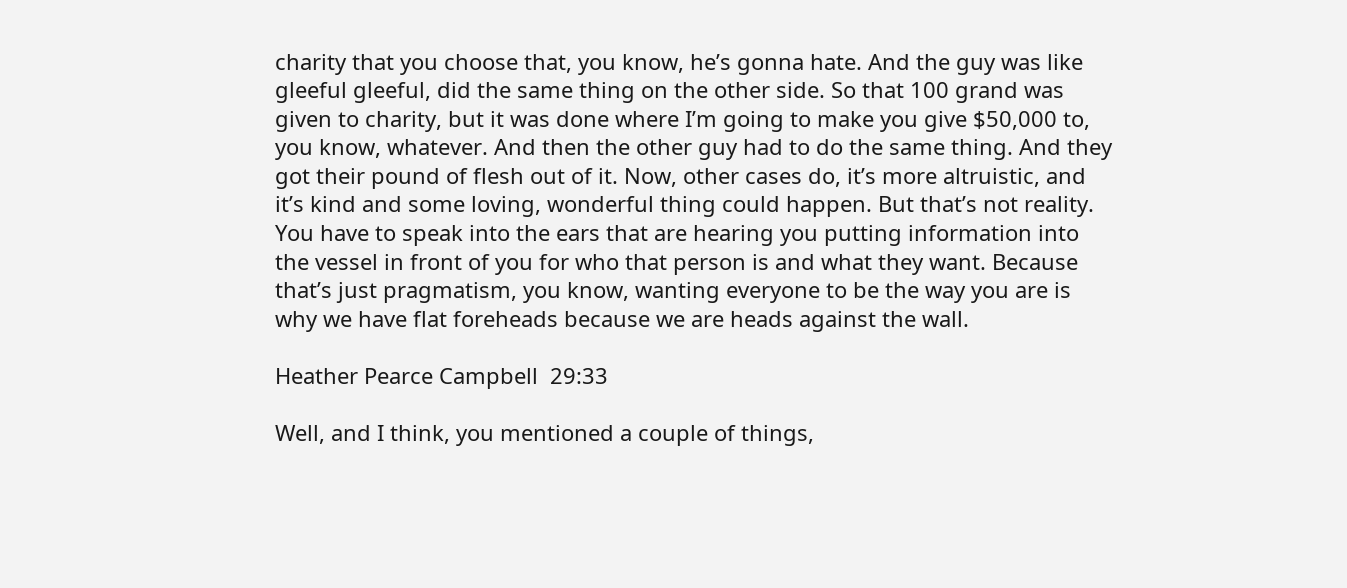charity that you choose that, you know, he’s gonna hate. And the guy was like gleeful gleeful, did the same thing on the other side. So that 100 grand was given to charity, but it was done where I’m going to make you give $50,000 to, you know, whatever. And then the other guy had to do the same thing. And they got their pound of flesh out of it. Now, other cases do, it’s more altruistic, and it’s kind and some loving, wonderful thing could happen. But that’s not reality. You have to speak into the ears that are hearing you putting information into the vessel in front of you for who that person is and what they want. Because that’s just pragmatism, you know, wanting everyone to be the way you are is why we have flat foreheads because we are heads against the wall.

Heather Pearce Campbell  29:33

Well, and I think, you mentioned a couple of things,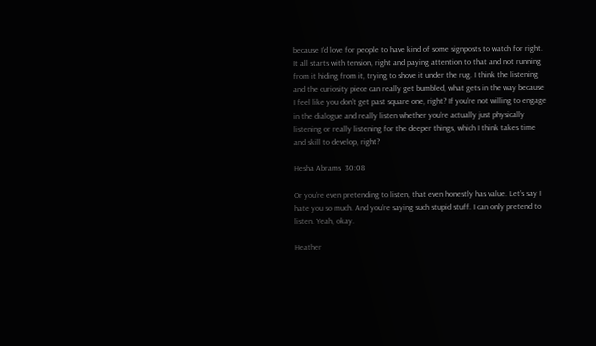because I’d love for people to have kind of some signposts to watch for right. It all starts with tension, right and paying attention to that and not running from it hiding from it, trying to shove it under the rug. I think the listening and the curiosity piece can really get bumbled, what gets in the way because I feel like you don’t get past square one, right? If you’re not willing to engage in the dialogue and really listen whether you’re actually just physically listening or really listening for the deeper things, which I think takes time and skill to develop, right?

Hesha Abrams  30:08

Or you’re even pretending to listen, that even honestly has value. Let’s say I hate you so much. And you’re saying such stupid stuff. I can only pretend to listen. Yeah, okay.

Heather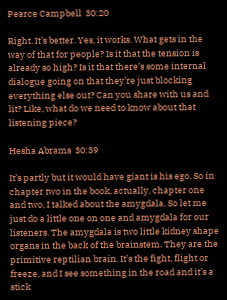Pearce Campbell  30:20

Right. It’s better. Yes, it works. What gets in the way of that for people? Is it that the tension is already so high? Is it that there’s some internal dialogue going on that they’re just blocking everything else out? Can you share with us and lit? Like, what do we need to know about that listening piece?

Hesha Abrams  30:39

It’s partly but it would have giant is his ego. So in chapter two in the book, actually, chapter one and two, I talked about the amygdala. So let me just do a little one on one and amygdala for our listeners. The amygdala is two little kidney shape organs in the back of the brainstem. They are the primitive reptilian brain. It’s the fight, flight or freeze, and I see something in the road and it’s a stick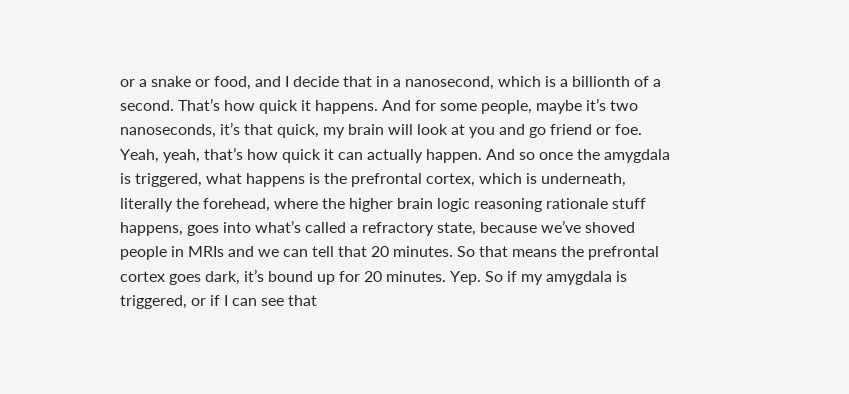or a snake or food, and I decide that in a nanosecond, which is a billionth of a second. That’s how quick it happens. And for some people, maybe it’s two nanoseconds, it’s that quick, my brain will look at you and go friend or foe. Yeah, yeah, that’s how quick it can actually happen. And so once the amygdala is triggered, what happens is the prefrontal cortex, which is underneath, literally the forehead, where the higher brain logic reasoning rationale stuff happens, goes into what’s called a refractory state, because we’ve shoved people in MRIs and we can tell that 20 minutes. So that means the prefrontal cortex goes dark, it’s bound up for 20 minutes. Yep. So if my amygdala is triggered, or if I can see that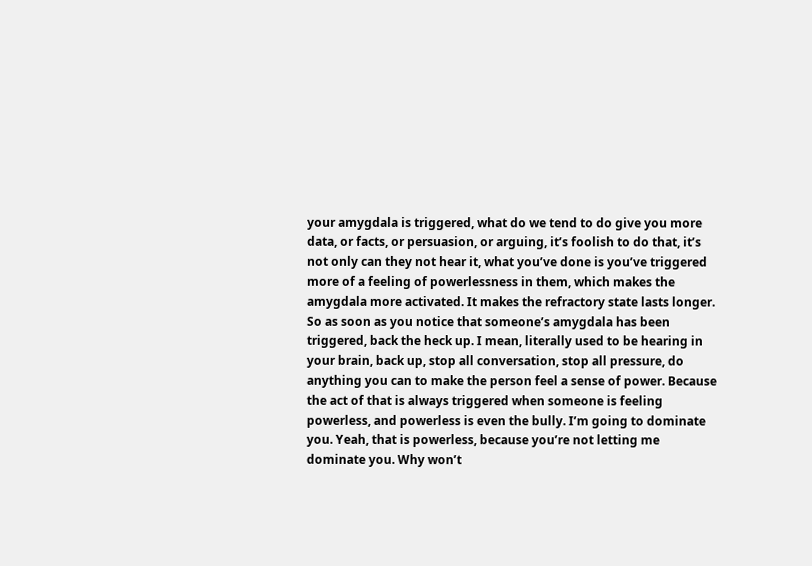your amygdala is triggered, what do we tend to do give you more data, or facts, or persuasion, or arguing, it’s foolish to do that, it’s not only can they not hear it, what you’ve done is you’ve triggered more of a feeling of powerlessness in them, which makes the amygdala more activated. It makes the refractory state lasts longer. So as soon as you notice that someone’s amygdala has been triggered, back the heck up. I mean, literally used to be hearing in your brain, back up, stop all conversation, stop all pressure, do anything you can to make the person feel a sense of power. Because the act of that is always triggered when someone is feeling powerless, and powerless is even the bully. I’m going to dominate you. Yeah, that is powerless, because you’re not letting me dominate you. Why won’t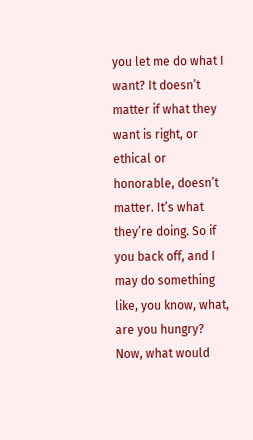you let me do what I want? It doesn’t matter if what they want is right, or ethical or honorable, doesn’t matter. It’s what they’re doing. So if you back off, and I may do something like, you know, what, are you hungry? Now, what would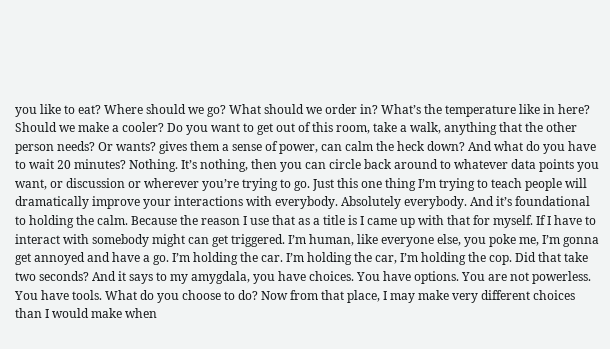you like to eat? Where should we go? What should we order in? What’s the temperature like in here? Should we make a cooler? Do you want to get out of this room, take a walk, anything that the other person needs? Or wants? gives them a sense of power, can calm the heck down? And what do you have to wait 20 minutes? Nothing. It’s nothing, then you can circle back around to whatever data points you want, or discussion or wherever you’re trying to go. Just this one thing I’m trying to teach people will dramatically improve your interactions with everybody. Absolutely everybody. And it’s foundational to holding the calm. Because the reason I use that as a title is I came up with that for myself. If I have to interact with somebody might can get triggered. I’m human, like everyone else, you poke me, I’m gonna get annoyed and have a go. I’m holding the car. I’m holding the car, I’m holding the cop. Did that take two seconds? And it says to my amygdala, you have choices. You have options. You are not powerless. You have tools. What do you choose to do? Now from that place, I may make very different choices than I would make when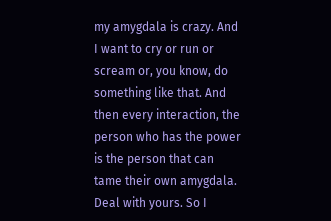my amygdala is crazy. And I want to cry or run or scream or, you know, do something like that. And then every interaction, the person who has the power is the person that can tame their own amygdala. Deal with yours. So I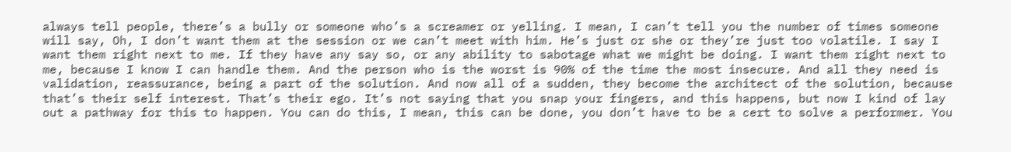always tell people, there’s a bully or someone who’s a screamer or yelling. I mean, I can’t tell you the number of times someone will say, Oh, I don’t want them at the session or we can’t meet with him. He’s just or she or they’re just too volatile. I say I want them right next to me. If they have any say so, or any ability to sabotage what we might be doing. I want them right next to me, because I know I can handle them. And the person who is the worst is 90% of the time the most insecure. And all they need is validation, reassurance, being a part of the solution. And now all of a sudden, they become the architect of the solution, because that’s their self interest. That’s their ego. It’s not saying that you snap your fingers, and this happens, but now I kind of lay out a pathway for this to happen. You can do this, I mean, this can be done, you don’t have to be a cert to solve a performer. You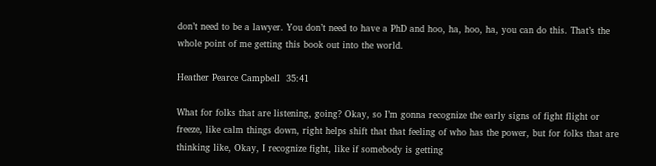don’t need to be a lawyer. You don’t need to have a PhD and hoo, ha, hoo, ha, you can do this. That’s the whole point of me getting this book out into the world.

Heather Pearce Campbell  35:41

What for folks that are listening, going? Okay, so I’m gonna recognize the early signs of fight flight or freeze, like calm things down, right helps shift that that feeling of who has the power, but for folks that are thinking like, Okay, I recognize fight, like if somebody is getting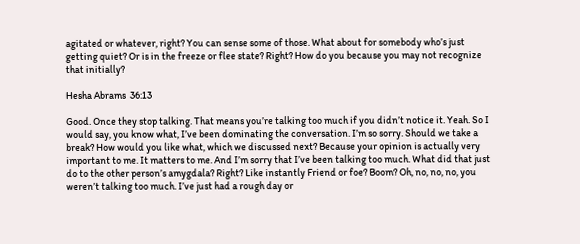agitated or whatever, right? You can sense some of those. What about for somebody who’s just getting quiet? Or is in the freeze or flee state? Right? How do you because you may not recognize that initially?

Hesha Abrams  36:13

Good. Once they stop talking. That means you’re talking too much if you didn’t notice it. Yeah. So I would say, you know what, I’ve been dominating the conversation. I’m so sorry. Should we take a break? How would you like what, which we discussed next? Because your opinion is actually very important to me. It matters to me. And I’m sorry that I’ve been talking too much. What did that just do to the other person’s amygdala? Right? Like instantly Friend or foe? Boom? Oh, no, no, no, you weren’t talking too much. I’ve just had a rough day or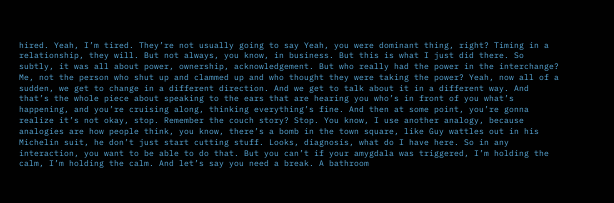hired. Yeah, I’m tired. They’re not usually going to say Yeah, you were dominant thing, right? Timing in a relationship, they will. But not always, you know, in business. But this is what I just did there. So subtly, it was all about power, ownership, acknowledgement. But who really had the power in the interchange? Me, not the person who shut up and clammed up and who thought they were taking the power? Yeah, now all of a sudden, we get to change in a different direction. And we get to talk about it in a different way. And that’s the whole piece about speaking to the ears that are hearing you who’s in front of you what’s happening, and you’re cruising along, thinking everything’s fine. And then at some point, you’re gonna realize it’s not okay, stop. Remember the couch story? Stop. You know, I use another analogy, because analogies are how people think, you know, there’s a bomb in the town square, like Guy wattles out in his Michelin suit, he don’t just start cutting stuff. Looks, diagnosis, what do I have here. So in any interaction, you want to be able to do that. But you can’t if your amygdala was triggered, I’m holding the calm, I’m holding the calm. And let’s say you need a break. A bathroom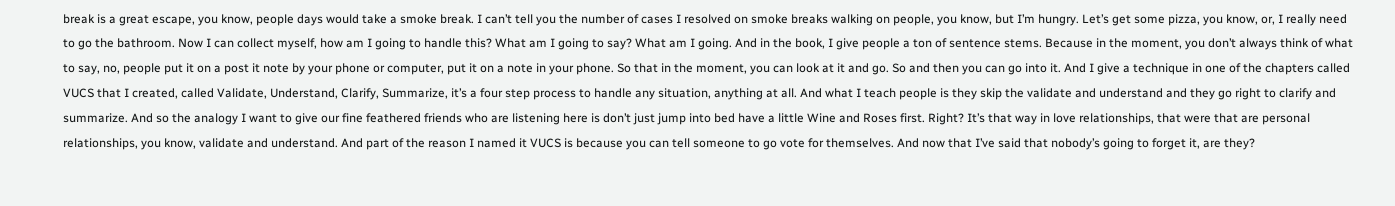break is a great escape, you know, people days would take a smoke break. I can’t tell you the number of cases I resolved on smoke breaks walking on people, you know, but I’m hungry. Let’s get some pizza, you know, or, I really need to go the bathroom. Now I can collect myself, how am I going to handle this? What am I going to say? What am I going. And in the book, I give people a ton of sentence stems. Because in the moment, you don’t always think of what to say, no, people put it on a post it note by your phone or computer, put it on a note in your phone. So that in the moment, you can look at it and go. So and then you can go into it. And I give a technique in one of the chapters called VUCS that I created, called Validate, Understand, Clarify, Summarize, it’s a four step process to handle any situation, anything at all. And what I teach people is they skip the validate and understand and they go right to clarify and summarize. And so the analogy I want to give our fine feathered friends who are listening here is don’t just jump into bed have a little Wine and Roses first. Right? It’s that way in love relationships, that were that are personal relationships, you know, validate and understand. And part of the reason I named it VUCS is because you can tell someone to go vote for themselves. And now that I’ve said that nobody’s going to forget it, are they?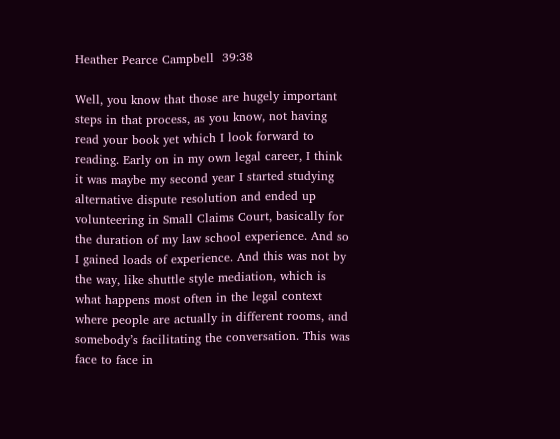Heather Pearce Campbell  39:38

Well, you know that those are hugely important steps in that process, as you know, not having read your book yet which I look forward to reading. Early on in my own legal career, I think it was maybe my second year I started studying alternative dispute resolution and ended up volunteering in Small Claims Court, basically for the duration of my law school experience. And so I gained loads of experience. And this was not by the way, like shuttle style mediation, which is what happens most often in the legal context where people are actually in different rooms, and somebody’s facilitating the conversation. This was face to face in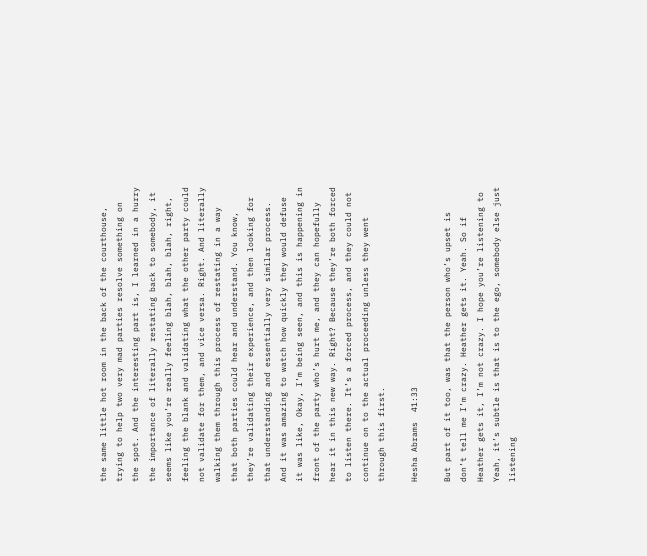the same little hot room in the back of the courthouse, trying to help two very mad parties resolve something on the spot. And the interesting part is, I learned in a hurry the importance of literally restating back to somebody, it seems like you’re really feeling blah, blah, blah, right, feeling the blank and validating what the other party could not validate for them, and vice versa. Right. And literally walking them through this process of restating in a way that both parties could hear and understand. You know, they’re validating their experience, and then looking for that understanding and essentially very similar process. And it was amazing to watch how quickly they would defuse it was like, Okay, I’m being seen, and this is happening in front of the party who’s hurt me, and they can hopefully hear it in this new way. Right? Because they’re both forced to listen there. It’s a forced process, and they could not continue on to the actual proceeding unless they went through this first.

Hesha Abrams  41:33

But part of it too, was that the person who’s upset is don’t tell me I’m crazy. Heather gets it. Yeah. So if Heather gets it, I’m not crazy. I hope you’re listening to Yeah, it’s subtle is that is to the ego, somebody else just listening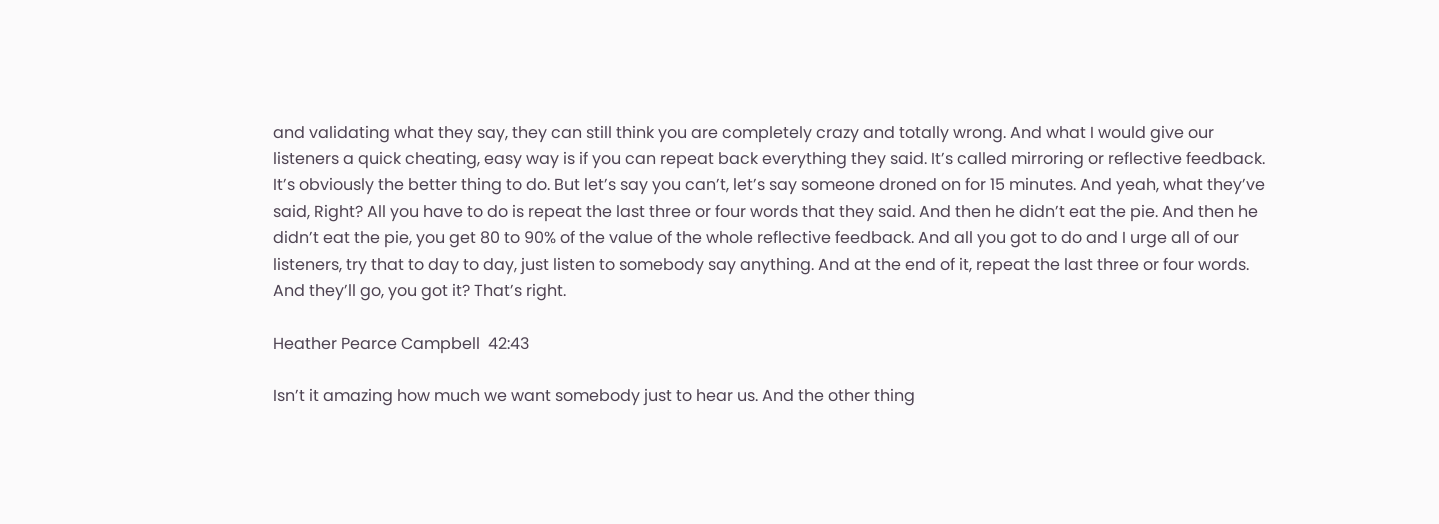and validating what they say, they can still think you are completely crazy and totally wrong. And what I would give our listeners a quick cheating, easy way is if you can repeat back everything they said. It’s called mirroring or reflective feedback. It’s obviously the better thing to do. But let’s say you can’t, let’s say someone droned on for 15 minutes. And yeah, what they’ve said, Right? All you have to do is repeat the last three or four words that they said. And then he didn’t eat the pie. And then he didn’t eat the pie, you get 80 to 90% of the value of the whole reflective feedback. And all you got to do and I urge all of our listeners, try that to day to day, just listen to somebody say anything. And at the end of it, repeat the last three or four words. And they’ll go, you got it? That’s right.

Heather Pearce Campbell  42:43

Isn’t it amazing how much we want somebody just to hear us. And the other thing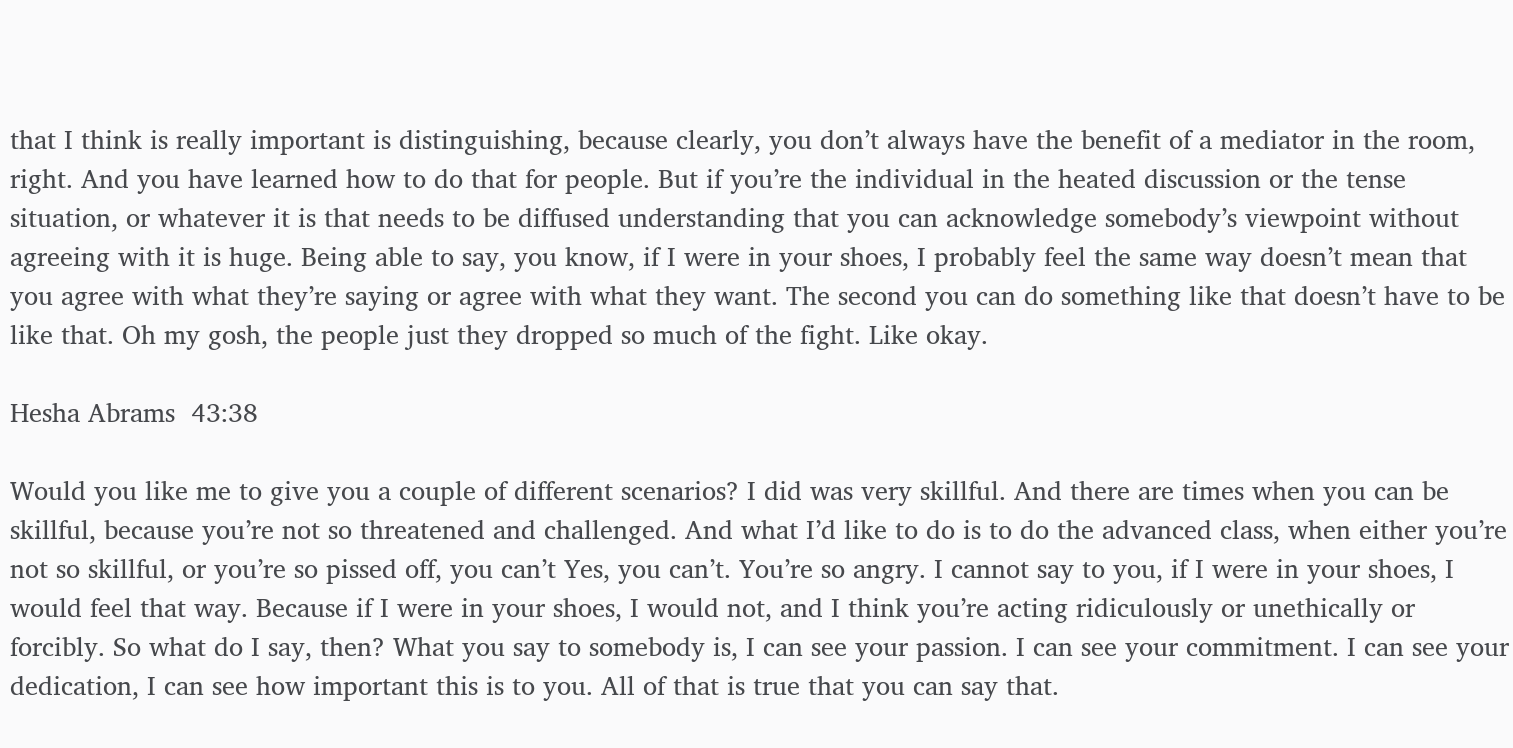that I think is really important is distinguishing, because clearly, you don’t always have the benefit of a mediator in the room, right. And you have learned how to do that for people. But if you’re the individual in the heated discussion or the tense situation, or whatever it is that needs to be diffused understanding that you can acknowledge somebody’s viewpoint without agreeing with it is huge. Being able to say, you know, if I were in your shoes, I probably feel the same way doesn’t mean that you agree with what they’re saying or agree with what they want. The second you can do something like that doesn’t have to be like that. Oh my gosh, the people just they dropped so much of the fight. Like okay.

Hesha Abrams  43:38

Would you like me to give you a couple of different scenarios? I did was very skillful. And there are times when you can be skillful, because you’re not so threatened and challenged. And what I’d like to do is to do the advanced class, when either you’re not so skillful, or you’re so pissed off, you can’t Yes, you can’t. You’re so angry. I cannot say to you, if I were in your shoes, I would feel that way. Because if I were in your shoes, I would not, and I think you’re acting ridiculously or unethically or forcibly. So what do I say, then? What you say to somebody is, I can see your passion. I can see your commitment. I can see your dedication, I can see how important this is to you. All of that is true that you can say that.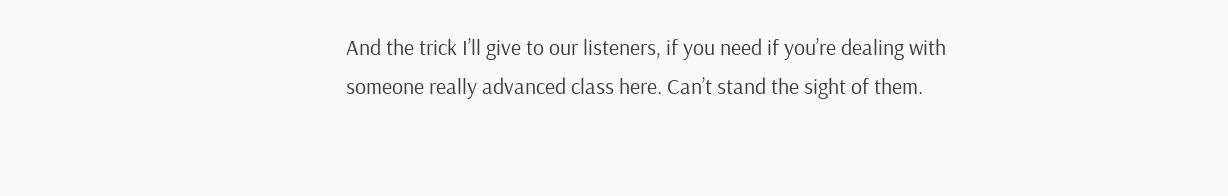And the trick I’ll give to our listeners, if you need if you’re dealing with someone really advanced class here. Can’t stand the sight of them.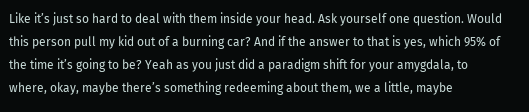Like it’s just so hard to deal with them inside your head. Ask yourself one question. Would this person pull my kid out of a burning car? And if the answer to that is yes, which 95% of the time it’s going to be? Yeah as you just did a paradigm shift for your amygdala, to where, okay, maybe there’s something redeeming about them, we a little, maybe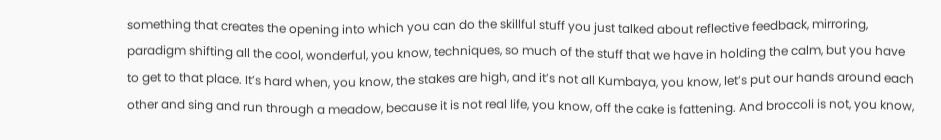something that creates the opening into which you can do the skillful stuff you just talked about reflective feedback, mirroring, paradigm shifting all the cool, wonderful, you know, techniques, so much of the stuff that we have in holding the calm, but you have to get to that place. It’s hard when, you know, the stakes are high, and it’s not all Kumbaya, you know, let’s put our hands around each other and sing and run through a meadow, because it is not real life, you know, off the cake is fattening. And broccoli is not, you know,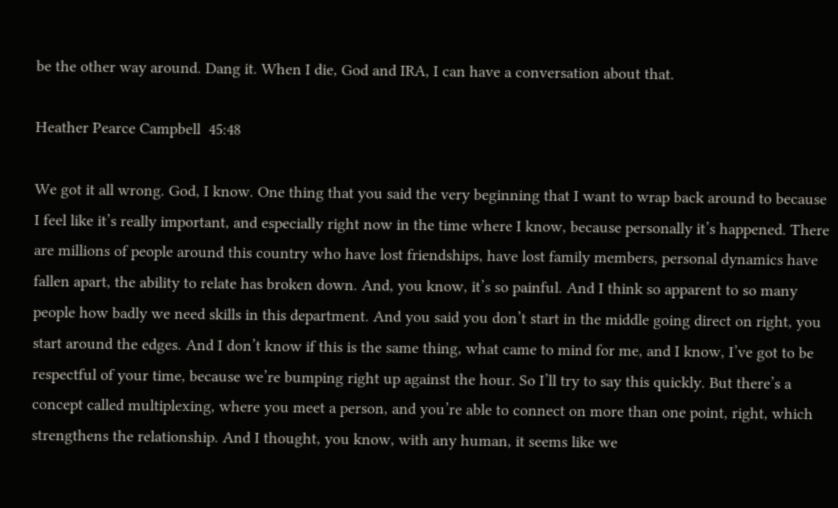be the other way around. Dang it. When I die, God and IRA, I can have a conversation about that.

Heather Pearce Campbell  45:48

We got it all wrong. God, I know. One thing that you said the very beginning that I want to wrap back around to because I feel like it’s really important, and especially right now in the time where I know, because personally it’s happened. There are millions of people around this country who have lost friendships, have lost family members, personal dynamics have fallen apart, the ability to relate has broken down. And, you know, it’s so painful. And I think so apparent to so many people how badly we need skills in this department. And you said you don’t start in the middle going direct on right, you start around the edges. And I don’t know if this is the same thing, what came to mind for me, and I know, I’ve got to be respectful of your time, because we’re bumping right up against the hour. So I’ll try to say this quickly. But there’s a concept called multiplexing, where you meet a person, and you’re able to connect on more than one point, right, which strengthens the relationship. And I thought, you know, with any human, it seems like we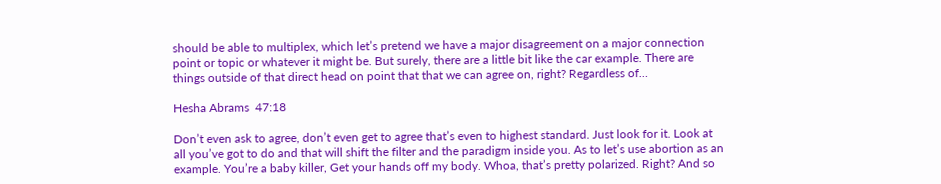should be able to multiplex, which let’s pretend we have a major disagreement on a major connection point or topic or whatever it might be. But surely, there are a little bit like the car example. There are things outside of that direct head on point that that we can agree on, right? Regardless of…

Hesha Abrams  47:18

Don’t even ask to agree, don’t even get to agree that’s even to highest standard. Just look for it. Look at all you’ve got to do and that will shift the filter and the paradigm inside you. As to let’s use abortion as an example. You’re a baby killer, Get your hands off my body. Whoa, that’s pretty polarized. Right? And so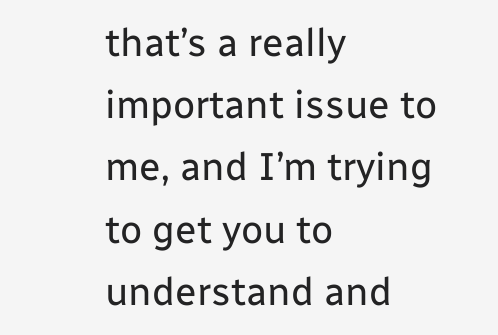that’s a really important issue to me, and I’m trying to get you to understand and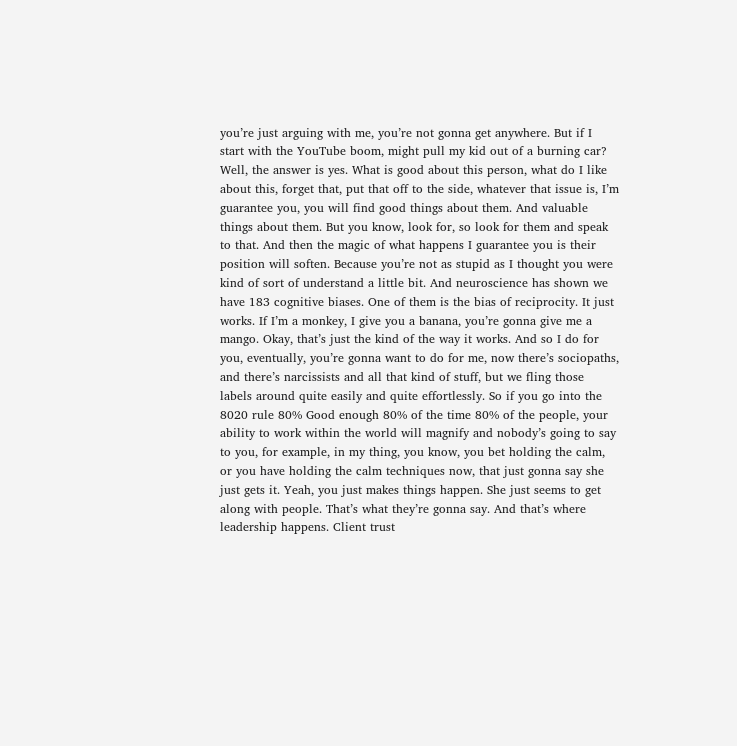you’re just arguing with me, you’re not gonna get anywhere. But if I start with the YouTube boom, might pull my kid out of a burning car? Well, the answer is yes. What is good about this person, what do I like about this, forget that, put that off to the side, whatever that issue is, I’m guarantee you, you will find good things about them. And valuable things about them. But you know, look for, so look for them and speak to that. And then the magic of what happens I guarantee you is their position will soften. Because you’re not as stupid as I thought you were kind of sort of understand a little bit. And neuroscience has shown we have 183 cognitive biases. One of them is the bias of reciprocity. It just works. If I’m a monkey, I give you a banana, you’re gonna give me a mango. Okay, that’s just the kind of the way it works. And so I do for you, eventually, you’re gonna want to do for me, now there’s sociopaths, and there’s narcissists and all that kind of stuff, but we fling those labels around quite easily and quite effortlessly. So if you go into the 8020 rule 80% Good enough 80% of the time 80% of the people, your ability to work within the world will magnify and nobody’s going to say to you, for example, in my thing, you know, you bet holding the calm, or you have holding the calm techniques now, that just gonna say she just gets it. Yeah, you just makes things happen. She just seems to get along with people. That’s what they’re gonna say. And that’s where leadership happens. Client trust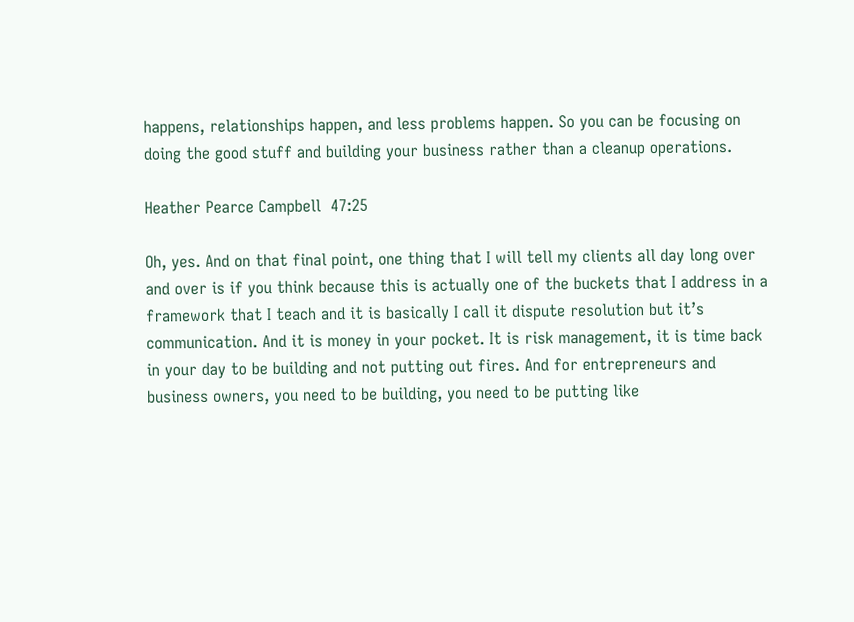happens, relationships happen, and less problems happen. So you can be focusing on doing the good stuff and building your business rather than a cleanup operations.

Heather Pearce Campbell  47:25

Oh, yes. And on that final point, one thing that I will tell my clients all day long over and over is if you think because this is actually one of the buckets that I address in a framework that I teach and it is basically I call it dispute resolution but it’s communication. And it is money in your pocket. It is risk management, it is time back in your day to be building and not putting out fires. And for entrepreneurs and business owners, you need to be building, you need to be putting like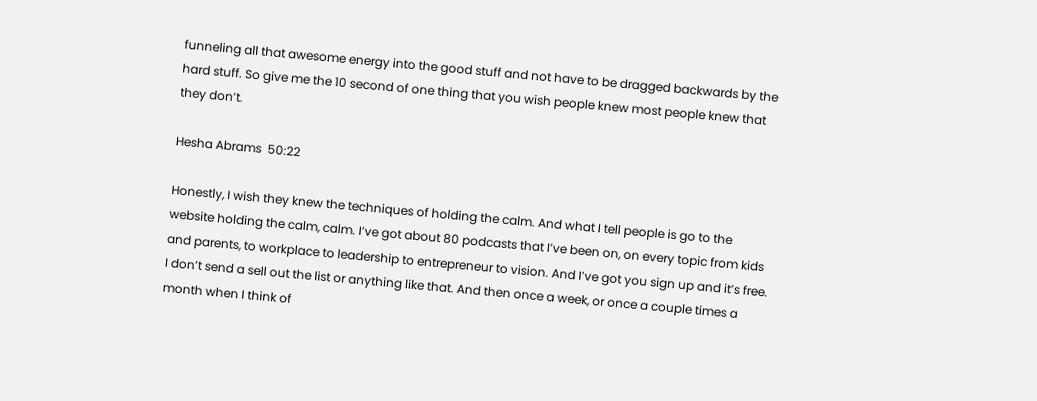funneling all that awesome energy into the good stuff and not have to be dragged backwards by the hard stuff. So give me the 10 second of one thing that you wish people knew most people knew that they don’t.

Hesha Abrams  50:22

Honestly, I wish they knew the techniques of holding the calm. And what I tell people is go to the website holding the calm, calm. I’ve got about 80 podcasts that I’ve been on, on every topic from kids and parents, to workplace to leadership to entrepreneur to vision. And I’ve got you sign up and it’s free. I don’t send a sell out the list or anything like that. And then once a week, or once a couple times a month when I think of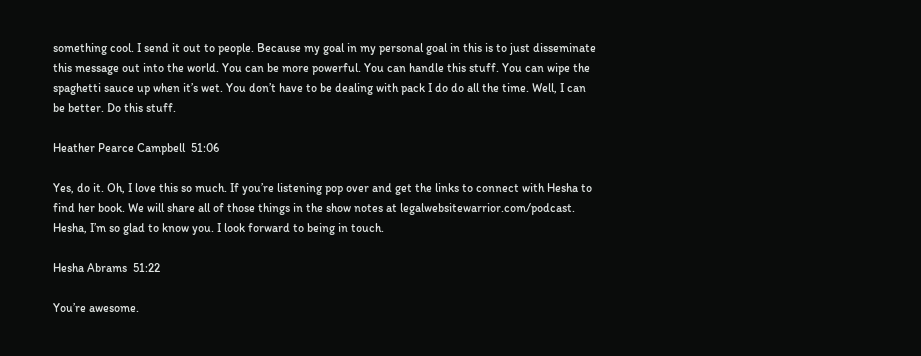something cool. I send it out to people. Because my goal in my personal goal in this is to just disseminate this message out into the world. You can be more powerful. You can handle this stuff. You can wipe the spaghetti sauce up when it’s wet. You don’t have to be dealing with pack I do do all the time. Well, I can be better. Do this stuff.

Heather Pearce Campbell  51:06

Yes, do it. Oh, I love this so much. If you’re listening pop over and get the links to connect with Hesha to find her book. We will share all of those things in the show notes at legalwebsitewarrior.com/podcast. Hesha, I’m so glad to know you. I look forward to being in touch.

Hesha Abrams  51:22

You’re awesome.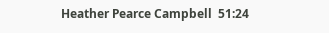Heather Pearce Campbell  51:24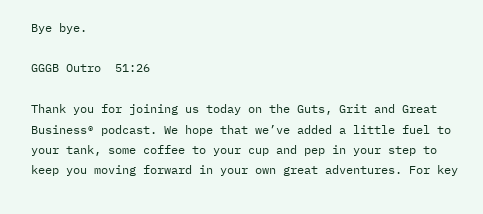Bye bye.

GGGB Outro  51:26

Thank you for joining us today on the Guts, Grit and Great Business® podcast. We hope that we’ve added a little fuel to your tank, some coffee to your cup and pep in your step to keep you moving forward in your own great adventures. For key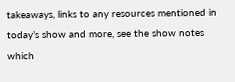takeaways, links to any resources mentioned in today’s show and more, see the show notes which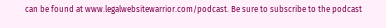can be found at www.legalwebsitewarrior.com/podcast. Be sure to subscribe to the podcast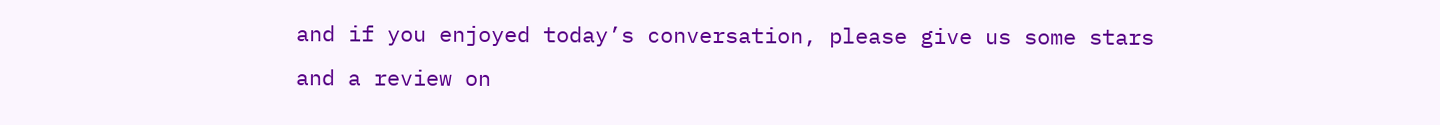and if you enjoyed today’s conversation, please give us some stars and a review on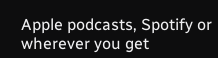Apple podcasts, Spotify or wherever you get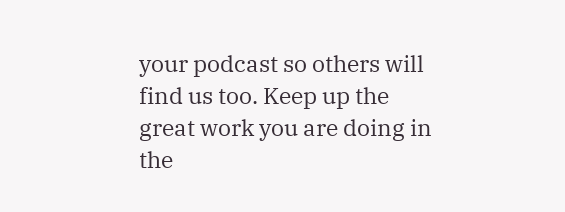your podcast so others will find us too. Keep up the great work you are doing in the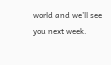world and we’ll see you next week.